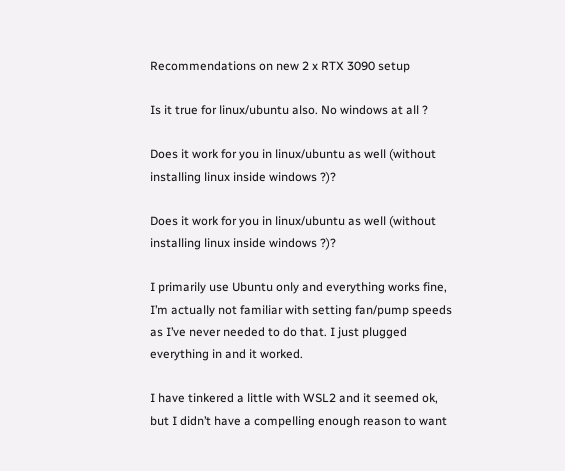Recommendations on new 2 x RTX 3090 setup

Is it true for linux/ubuntu also. No windows at all ?

Does it work for you in linux/ubuntu as well (without installing linux inside windows ?)?

Does it work for you in linux/ubuntu as well (without installing linux inside windows ?)?

I primarily use Ubuntu only and everything works fine, I’m actually not familiar with setting fan/pump speeds as I’ve never needed to do that. I just plugged everything in and it worked.

I have tinkered a little with WSL2 and it seemed ok, but I didn’t have a compelling enough reason to want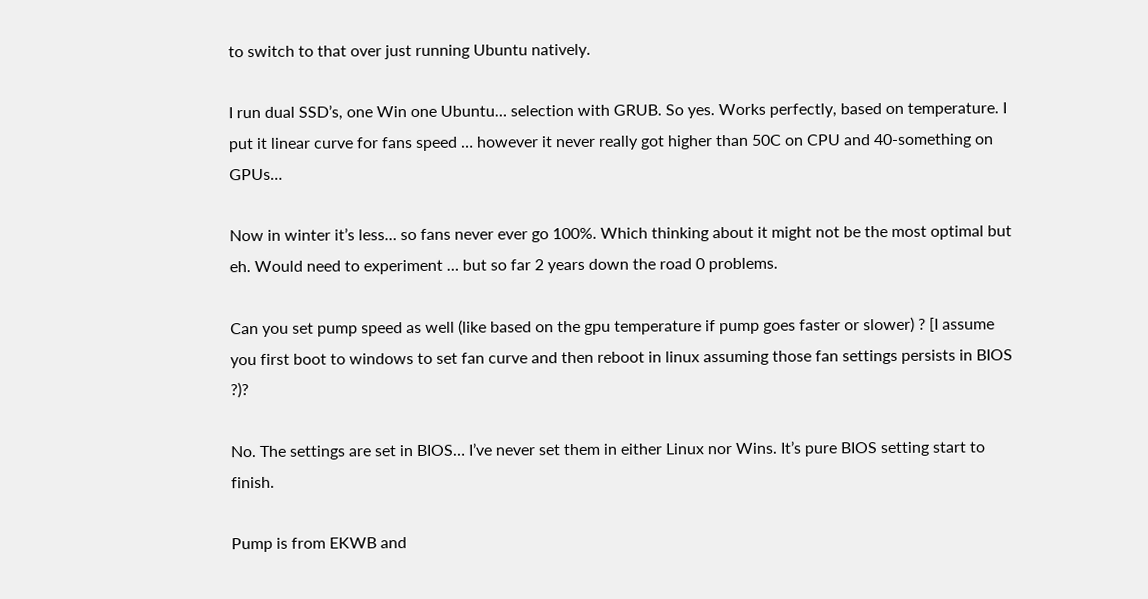to switch to that over just running Ubuntu natively.

I run dual SSD’s, one Win one Ubuntu… selection with GRUB. So yes. Works perfectly, based on temperature. I put it linear curve for fans speed … however it never really got higher than 50C on CPU and 40-something on GPUs…

Now in winter it’s less… so fans never ever go 100%. Which thinking about it might not be the most optimal but eh. Would need to experiment … but so far 2 years down the road 0 problems.

Can you set pump speed as well (like based on the gpu temperature if pump goes faster or slower) ? [I assume you first boot to windows to set fan curve and then reboot in linux assuming those fan settings persists in BIOS ?)?

No. The settings are set in BIOS… I’ve never set them in either Linux nor Wins. It’s pure BIOS setting start to finish.

Pump is from EKWB and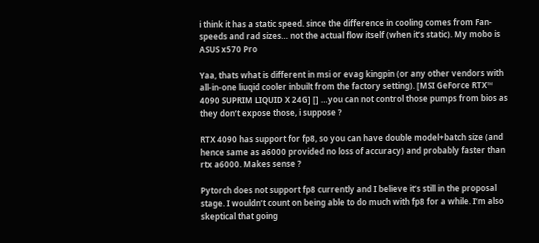i think it has a static speed. since the difference in cooling comes from Fan-speeds and rad sizes… not the actual flow itself (when it’s static). My mobo is ASUS x570 Pro

Yaa, thats what is different in msi or evag kingpin (or any other vendors with all-in-one liuqid cooler inbuilt from the factory setting). [MSI GeForce RTX™ 4090 SUPRIM LIQUID X 24G] [] …you can not control those pumps from bios as they don’t expose those, i suppose ?

RTX 4090 has support for fp8, so you can have double model+batch size (and hence same as a6000 provided no loss of accuracy) and probably faster than rtx a6000. Makes sense ?

Pytorch does not support fp8 currently and I believe it’s still in the proposal stage. I wouldn’t count on being able to do much with fp8 for a while. I’m also skeptical that going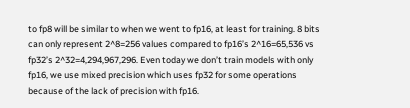to fp8 will be similar to when we went to fp16, at least for training. 8 bits can only represent 2^8=256 values compared to fp16’s 2^16=65,536 vs fp32’s 2^32=4,294,967,296. Even today we don’t train models with only fp16, we use mixed precision which uses fp32 for some operations because of the lack of precision with fp16.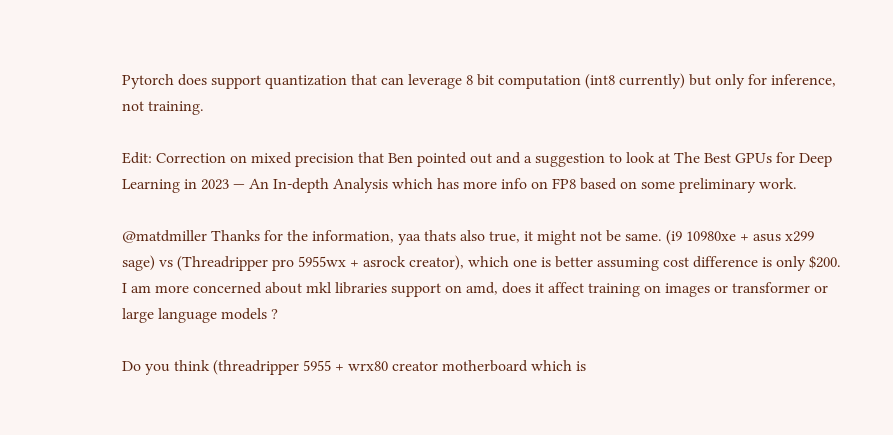Pytorch does support quantization that can leverage 8 bit computation (int8 currently) but only for inference, not training.

Edit: Correction on mixed precision that Ben pointed out and a suggestion to look at The Best GPUs for Deep Learning in 2023 — An In-depth Analysis which has more info on FP8 based on some preliminary work.

@matdmiller Thanks for the information, yaa thats also true, it might not be same. (i9 10980xe + asus x299 sage) vs (Threadripper pro 5955wx + asrock creator), which one is better assuming cost difference is only $200. I am more concerned about mkl libraries support on amd, does it affect training on images or transformer or large language models ?

Do you think (threadripper 5955 + wrx80 creator motherboard which is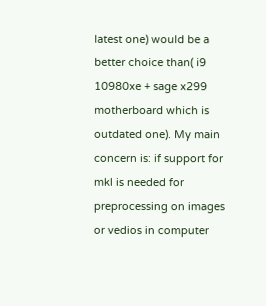latest one) would be a better choice than( i9 10980xe + sage x299 motherboard which is outdated one). My main concern is: if support for mkl is needed for preprocessing on images or vedios in computer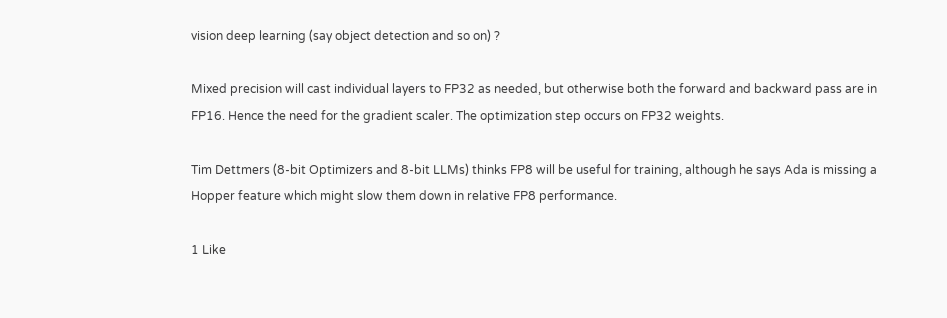vision deep learning (say object detection and so on) ?

Mixed precision will cast individual layers to FP32 as needed, but otherwise both the forward and backward pass are in FP16. Hence the need for the gradient scaler. The optimization step occurs on FP32 weights.

Tim Dettmers (8-bit Optimizers and 8-bit LLMs) thinks FP8 will be useful for training, although he says Ada is missing a Hopper feature which might slow them down in relative FP8 performance.

1 Like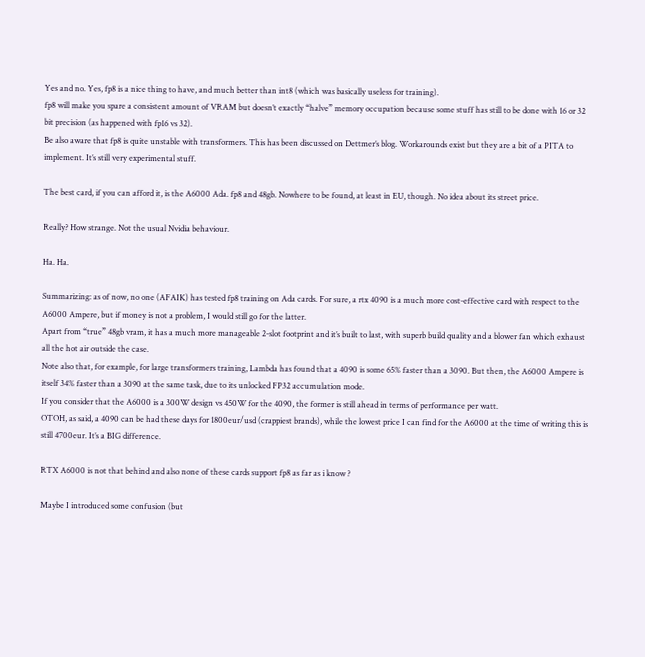Yes and no. Yes, fp8 is a nice thing to have, and much better than int8 (which was basically useless for training).
fp8 will make you spare a consistent amount of VRAM but doesn’t exactly “halve” memory occupation because some stuff has still to be done with 16 or 32 bit precision (as happened with fp16 vs 32).
Be also aware that fp8 is quite unstable with transformers. This has been discussed on Dettmer’s blog. Workarounds exist but they are a bit of a PITA to implement. It’s still very experimental stuff.

The best card, if you can afford it, is the A6000 Ada. fp8 and 48gb. Nowhere to be found, at least in EU, though. No idea about its street price.

Really? How strange. Not the usual Nvidia behaviour.

Ha. Ha.

Summarizing: as of now, no one (AFAIK) has tested fp8 training on Ada cards. For sure, a rtx 4090 is a much more cost-effective card with respect to the A6000 Ampere, but if money is not a problem, I would still go for the latter.
Apart from “true” 48gb vram, it has a much more manageable 2-slot footprint and it’s built to last, with superb build quality and a blower fan which exhaust all the hot air outside the case.
Note also that, for example, for large transformers training, Lambda has found that a 4090 is some 65% faster than a 3090. But then, the A6000 Ampere is itself 34% faster than a 3090 at the same task, due to its unlocked FP32 accumulation mode.
If you consider that the A6000 is a 300W design vs 450W for the 4090, the former is still ahead in terms of performance per watt.
OTOH, as said, a 4090 can be had these days for 1800eur/usd (crappiest brands), while the lowest price I can find for the A6000 at the time of writing this is still 4700eur. It’s a BIG difference.

RTX A6000 is not that behind and also none of these cards support fp8 as far as i know ?

Maybe I introduced some confusion (but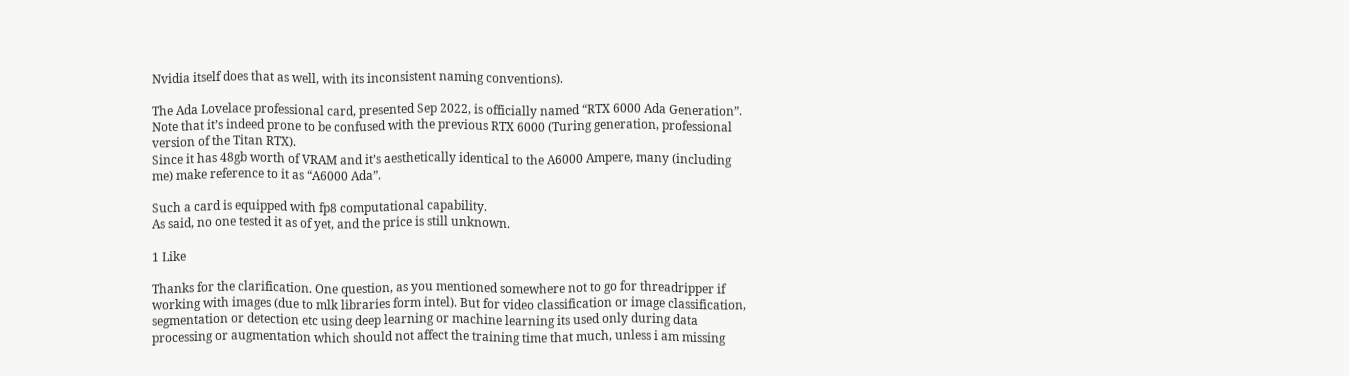Nvidia itself does that as well, with its inconsistent naming conventions).

The Ada Lovelace professional card, presented Sep 2022, is officially named “RTX 6000 Ada Generation”. Note that it’s indeed prone to be confused with the previous RTX 6000 (Turing generation, professional version of the Titan RTX).
Since it has 48gb worth of VRAM and it’s aesthetically identical to the A6000 Ampere, many (including me) make reference to it as “A6000 Ada”.

Such a card is equipped with fp8 computational capability.
As said, no one tested it as of yet, and the price is still unknown.

1 Like

Thanks for the clarification. One question, as you mentioned somewhere not to go for threadripper if working with images (due to mlk libraries form intel). But for video classification or image classification, segmentation or detection etc using deep learning or machine learning its used only during data processing or augmentation which should not affect the training time that much, unless i am missing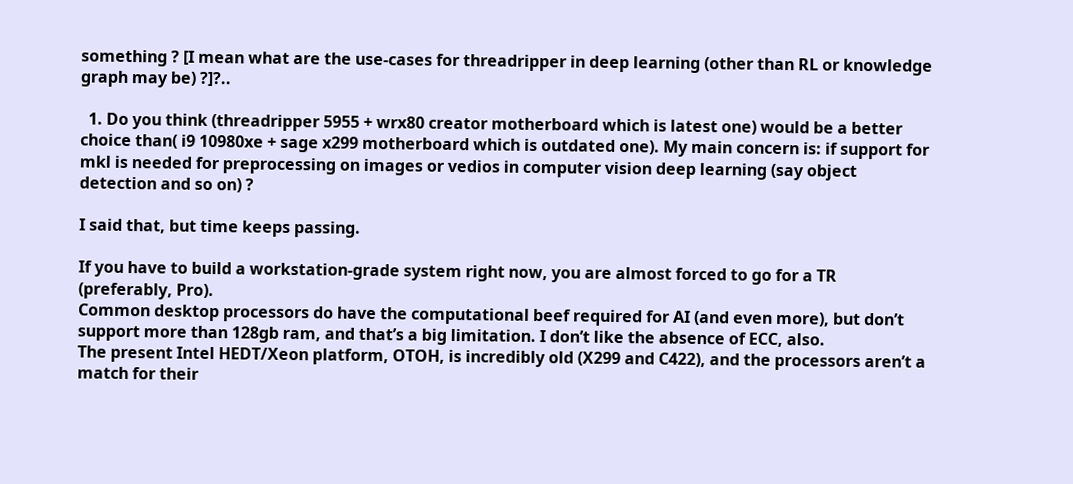something ? [I mean what are the use-cases for threadripper in deep learning (other than RL or knowledge graph may be) ?]?..

  1. Do you think (threadripper 5955 + wrx80 creator motherboard which is latest one) would be a better choice than( i9 10980xe + sage x299 motherboard which is outdated one). My main concern is: if support for mkl is needed for preprocessing on images or vedios in computer vision deep learning (say object detection and so on) ?

I said that, but time keeps passing.

If you have to build a workstation-grade system right now, you are almost forced to go for a TR (preferably, Pro).
Common desktop processors do have the computational beef required for AI (and even more), but don’t support more than 128gb ram, and that’s a big limitation. I don’t like the absence of ECC, also.
The present Intel HEDT/Xeon platform, OTOH, is incredibly old (X299 and C422), and the processors aren’t a match for their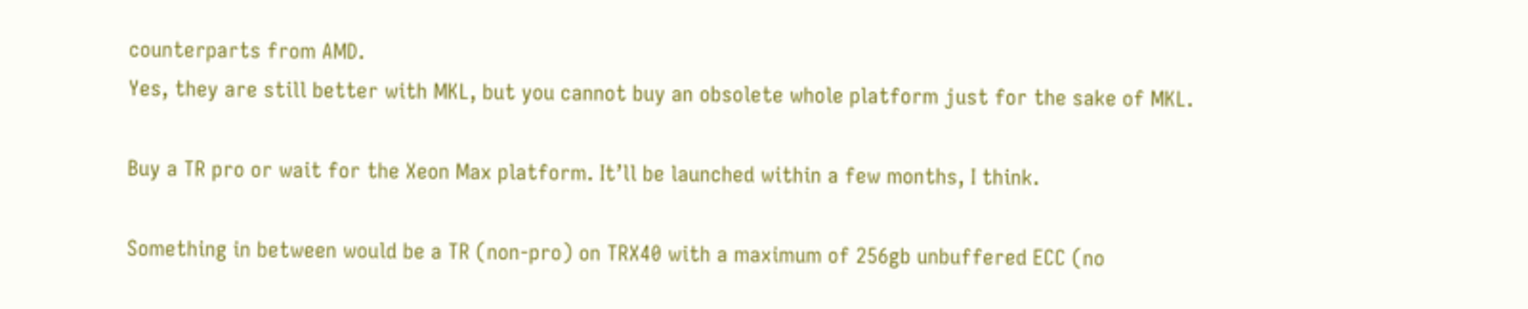counterparts from AMD.
Yes, they are still better with MKL, but you cannot buy an obsolete whole platform just for the sake of MKL.

Buy a TR pro or wait for the Xeon Max platform. It’ll be launched within a few months, I think.

Something in between would be a TR (non-pro) on TRX40 with a maximum of 256gb unbuffered ECC (no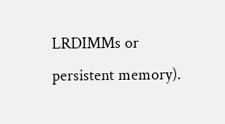LRDIMMs or persistent memory).